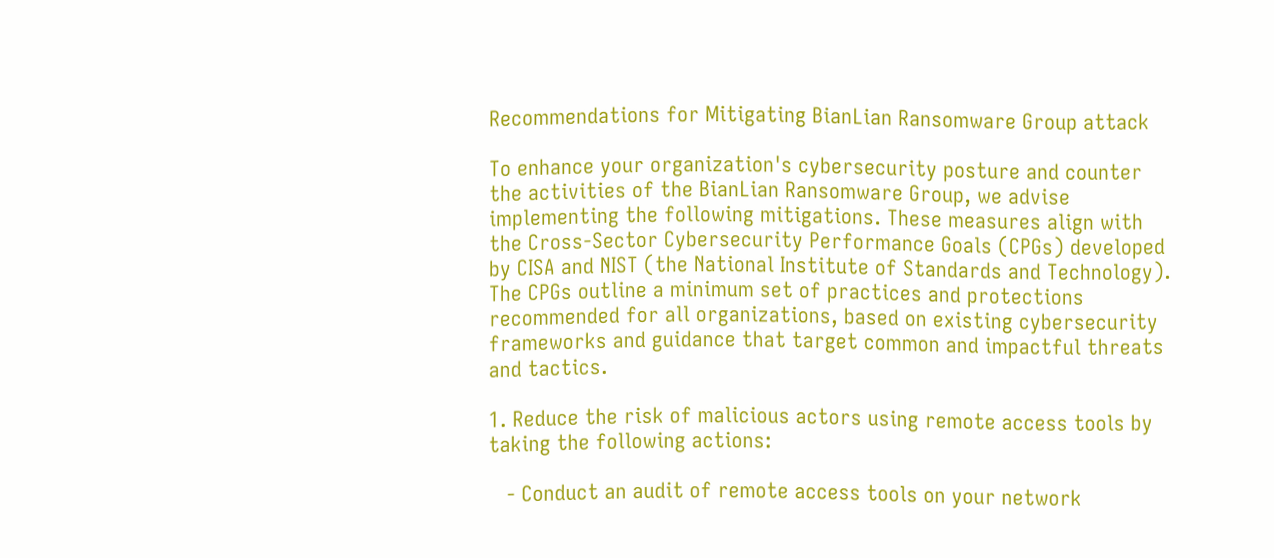Recommendations for Mitigating BianLian Ransomware Group attack

To enhance your organization's cybersecurity posture and counter the activities of the BianLian Ransomware Group, we advise implementing the following mitigations. These measures align with the Cross-Sector Cybersecurity Performance Goals (CPGs) developed by CISA and NIST (the National Institute of Standards and Technology). The CPGs outline a minimum set of practices and protections recommended for all organizations, based on existing cybersecurity frameworks and guidance that target common and impactful threats and tactics.

1. Reduce the risk of malicious actors using remote access tools by taking the following actions:

   - Conduct an audit of remote access tools on your network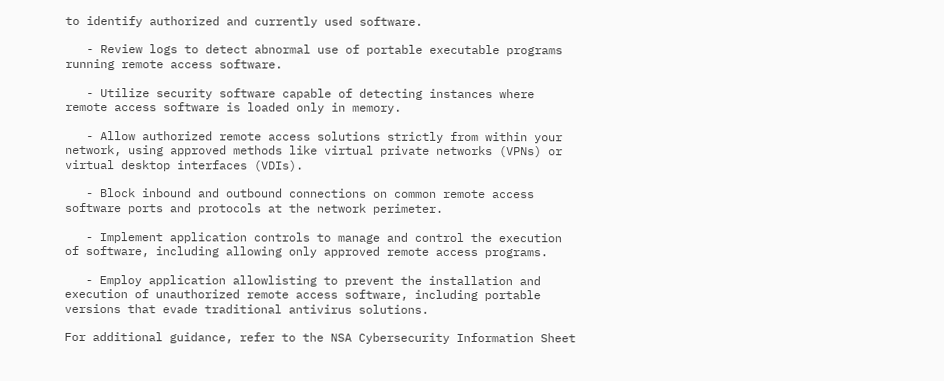to identify authorized and currently used software.

   - Review logs to detect abnormal use of portable executable programs running remote access software.

   - Utilize security software capable of detecting instances where remote access software is loaded only in memory.

   - Allow authorized remote access solutions strictly from within your network, using approved methods like virtual private networks (VPNs) or virtual desktop interfaces (VDIs).

   - Block inbound and outbound connections on common remote access software ports and protocols at the network perimeter.

   - Implement application controls to manage and control the execution of software, including allowing only approved remote access programs.

   - Employ application allowlisting to prevent the installation and execution of unauthorized remote access software, including portable versions that evade traditional antivirus solutions.

For additional guidance, refer to the NSA Cybersecurity Information Sheet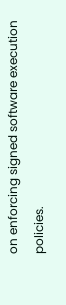on enforcing signed software execution policies.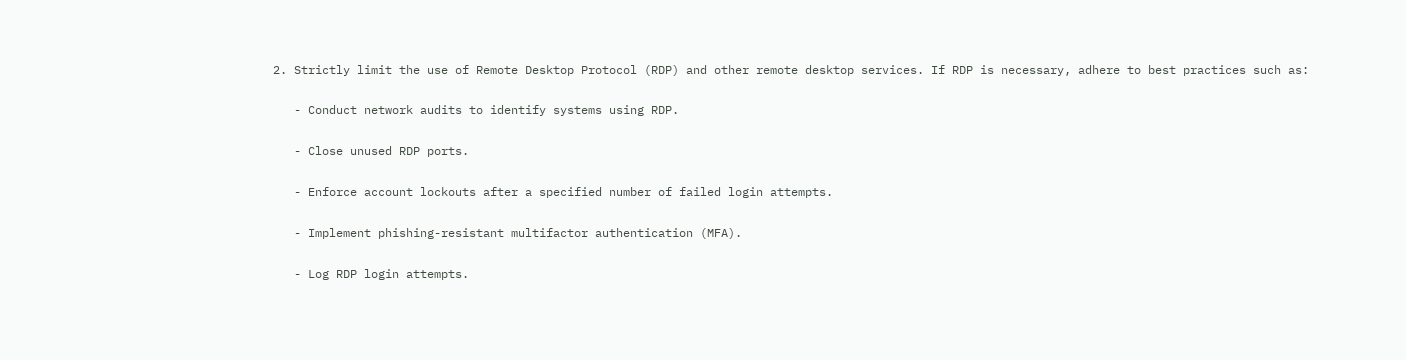2. Strictly limit the use of Remote Desktop Protocol (RDP) and other remote desktop services. If RDP is necessary, adhere to best practices such as:

   - Conduct network audits to identify systems using RDP.

   - Close unused RDP ports.

   - Enforce account lockouts after a specified number of failed login attempts.

   - Implement phishing-resistant multifactor authentication (MFA).

   - Log RDP login attempts.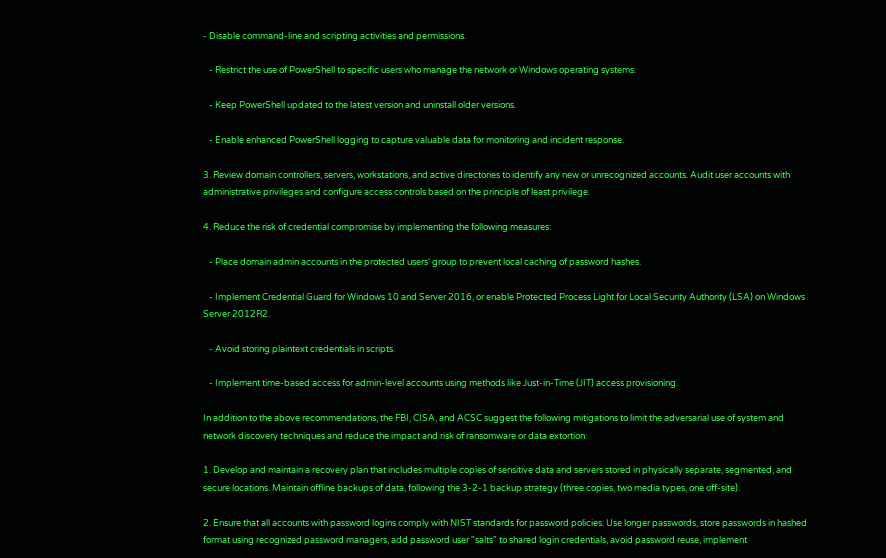- Disable command-line and scripting activities and permissions.

   - Restrict the use of PowerShell to specific users who manage the network or Windows operating systems.

   - Keep PowerShell updated to the latest version and uninstall older versions.

   - Enable enhanced PowerShell logging to capture valuable data for monitoring and incident response.

3. Review domain controllers, servers, workstations, and active directories to identify any new or unrecognized accounts. Audit user accounts with administrative privileges and configure access controls based on the principle of least privilege.

4. Reduce the risk of credential compromise by implementing the following measures:

   - Place domain admin accounts in the protected users' group to prevent local caching of password hashes.

   - Implement Credential Guard for Windows 10 and Server 2016, or enable Protected Process Light for Local Security Authority (LSA) on Windows Server 2012R2.

   - Avoid storing plaintext credentials in scripts.

   - Implement time-based access for admin-level accounts using methods like Just-in-Time (JIT) access provisioning.

In addition to the above recommendations, the FBI, CISA, and ACSC suggest the following mitigations to limit the adversarial use of system and network discovery techniques and reduce the impact and risk of ransomware or data extortion:

1. Develop and maintain a recovery plan that includes multiple copies of sensitive data and servers stored in physically separate, segmented, and secure locations. Maintain offline backups of data, following the 3-2-1 backup strategy (three copies, two media types, one off-site).

2. Ensure that all accounts with password logins comply with NIST standards for password policies. Use longer passwords, store passwords in hashed format using recognized password managers, add password user "salts" to shared login credentials, avoid password reuse, implement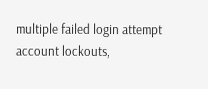multiple failed login attempt account lockouts,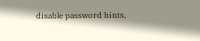disable password hints,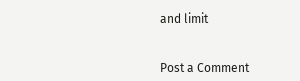and limit


Post a Comment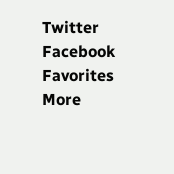Twitter Facebook Favorites More